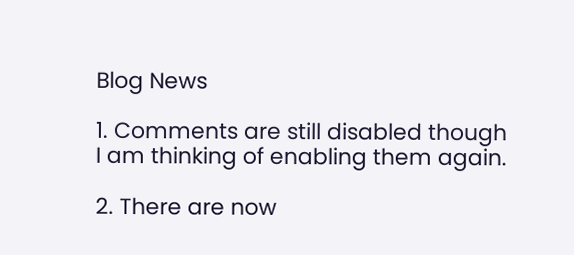Blog News

1. Comments are still disabled though I am thinking of enabling them again.

2. There are now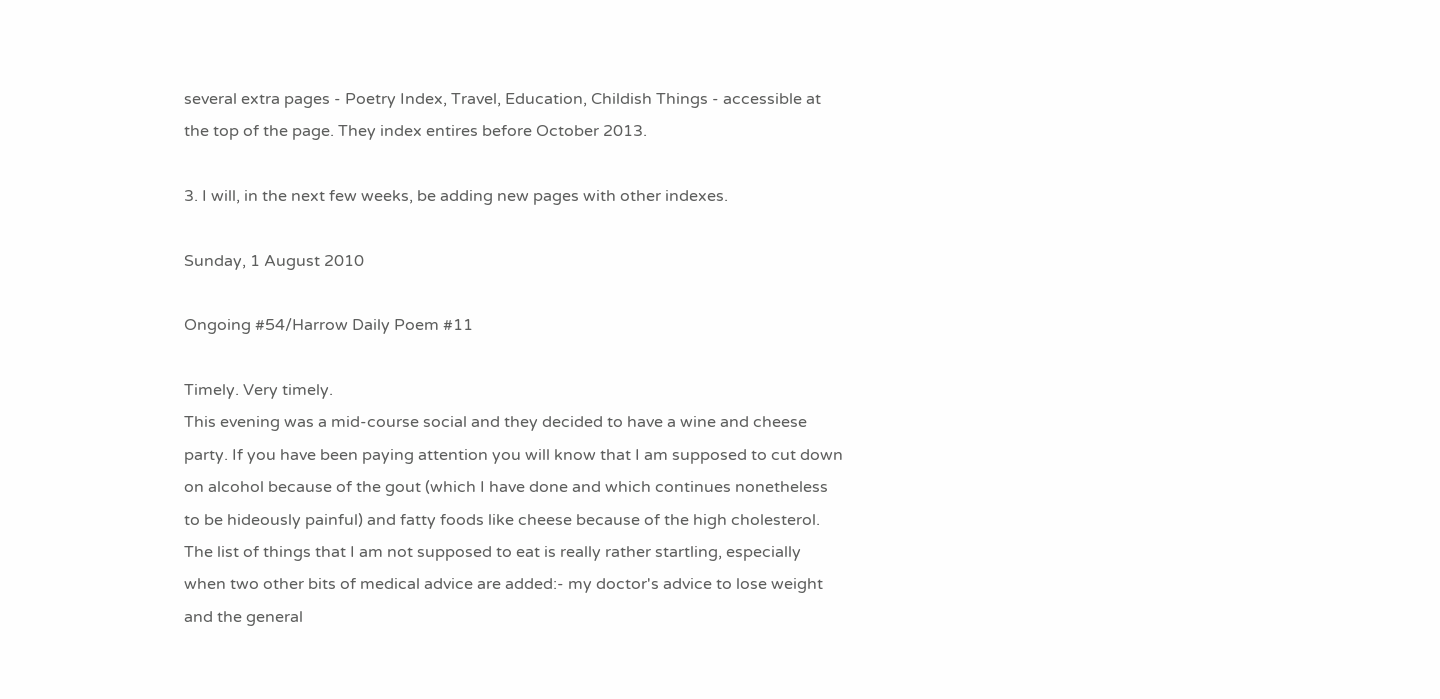several extra pages - Poetry Index, Travel, Education, Childish Things - accessible at the top of the page. They index entires before October 2013.

3. I will, in the next few weeks, be adding new pages with other indexes.

Sunday, 1 August 2010

Ongoing #54/Harrow Daily Poem #11

Timely. Very timely.
This evening was a mid-course social and they decided to have a wine and cheese party. If you have been paying attention you will know that I am supposed to cut down on alcohol because of the gout (which I have done and which continues nonetheless to be hideously painful) and fatty foods like cheese because of the high cholesterol.
The list of things that I am not supposed to eat is really rather startling, especially when two other bits of medical advice are added:- my doctor's advice to lose weight and the general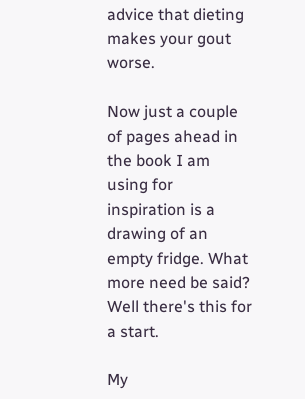advice that dieting makes your gout worse.

Now just a couple of pages ahead in the book I am using for inspiration is a drawing of an empty fridge. What more need be said?
Well there's this for a start.

My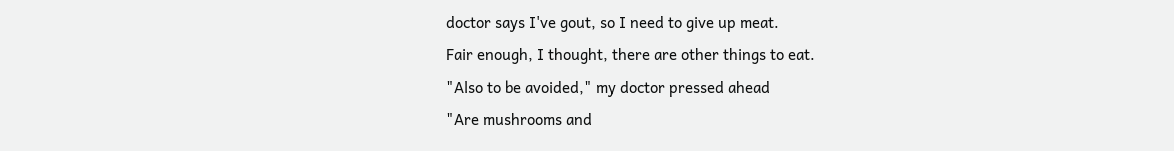doctor says I've gout, so I need to give up meat.
Fair enough, I thought, there are other things to eat.
"Also to be avoided," my doctor pressed ahead
"Are mushrooms and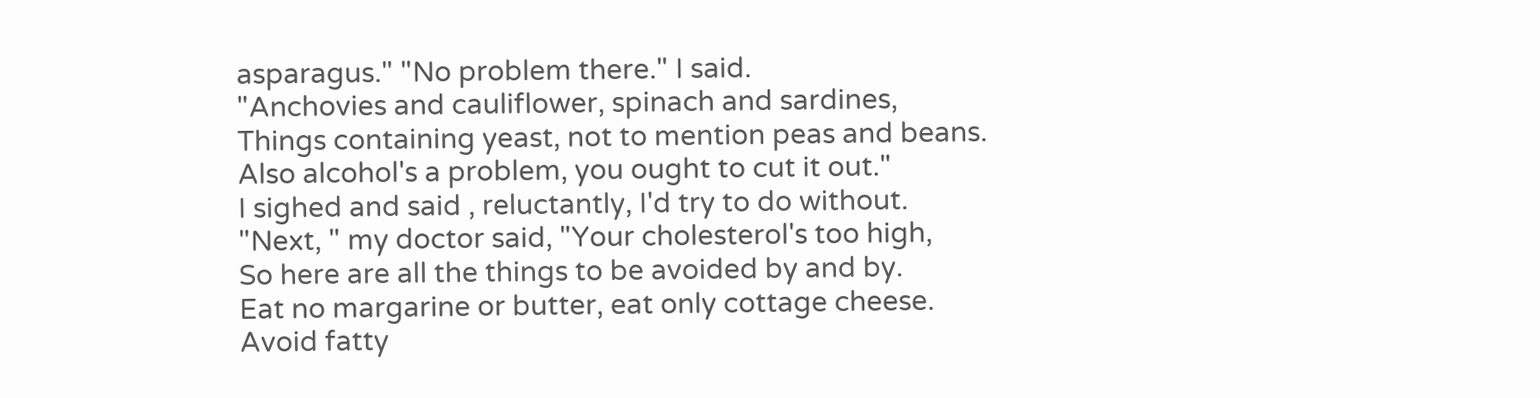asparagus." "No problem there." I said.
"Anchovies and cauliflower, spinach and sardines,
Things containing yeast, not to mention peas and beans.
Also alcohol's a problem, you ought to cut it out."
I sighed and said , reluctantly, I'd try to do without.
"Next, " my doctor said, "Your cholesterol's too high,
So here are all the things to be avoided by and by.
Eat no margarine or butter, eat only cottage cheese.
Avoid fatty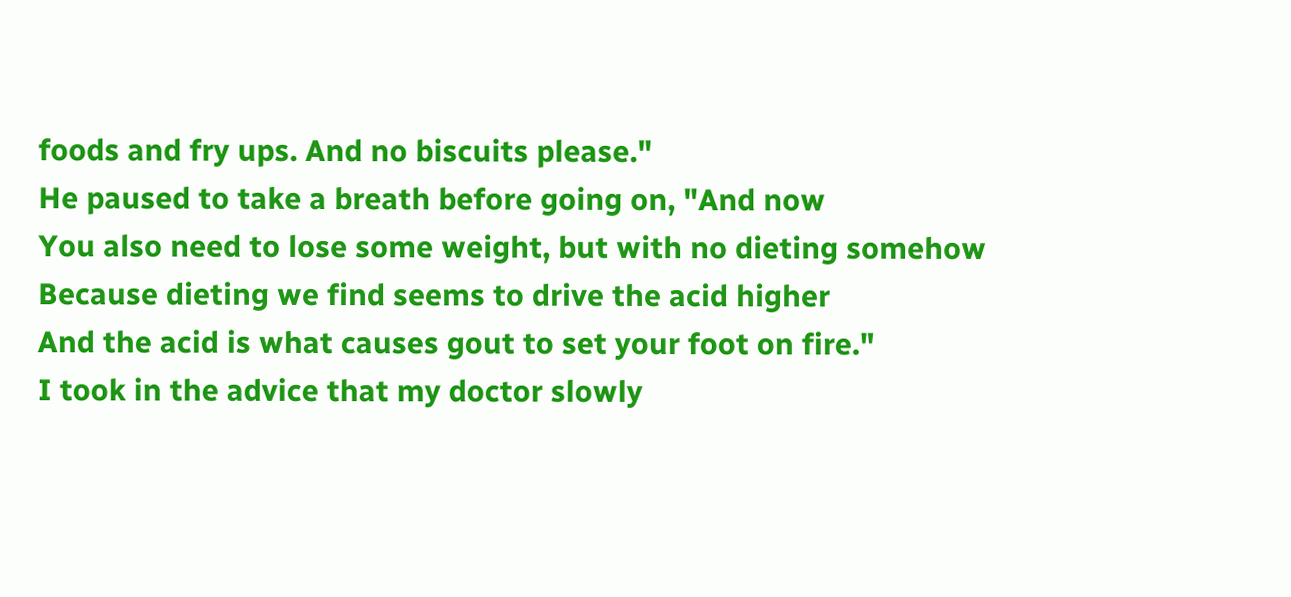foods and fry ups. And no biscuits please."
He paused to take a breath before going on, "And now
You also need to lose some weight, but with no dieting somehow
Because dieting we find seems to drive the acid higher
And the acid is what causes gout to set your foot on fire."
I took in the advice that my doctor slowly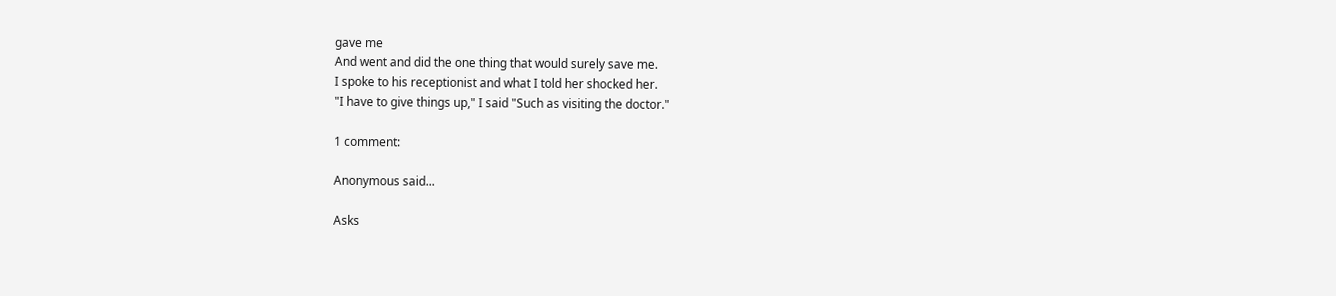gave me
And went and did the one thing that would surely save me.
I spoke to his receptionist and what I told her shocked her.
"I have to give things up," I said "Such as visiting the doctor."

1 comment:

Anonymous said...

Asks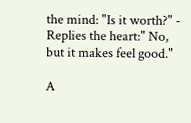the mind: "Is it worth?" - Replies the heart:" No, but it makes feel good."

A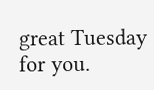great Tuesday for you.